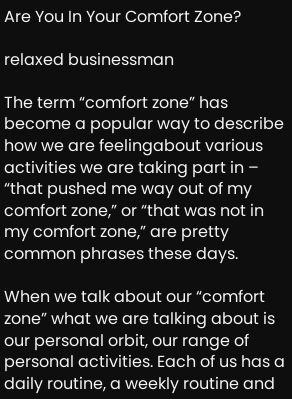Are You In Your Comfort Zone?

relaxed businessman

The term “comfort zone” has become a popular way to describe how we are feelingabout various activities we are taking part in – “that pushed me way out of my comfort zone,” or “that was not in my comfort zone,” are pretty common phrases these days.

When we talk about our “comfort zone” what we are talking about is our personal orbit, our range of personal activities. Each of us has a daily routine, a weekly routine and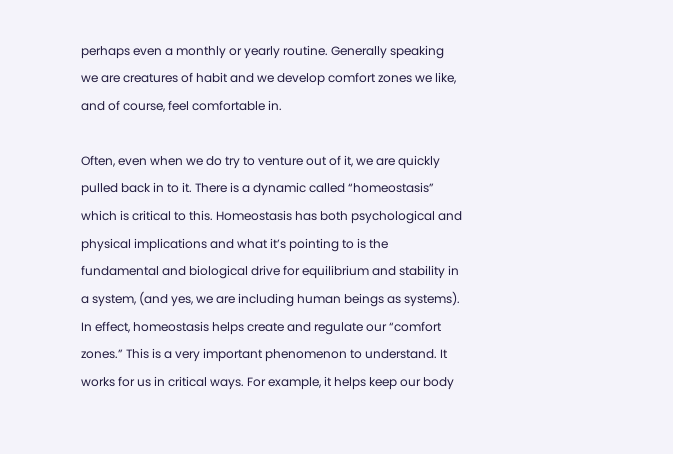perhaps even a monthly or yearly routine. Generally speaking we are creatures of habit and we develop comfort zones we like, and of course, feel comfortable in.

Often, even when we do try to venture out of it, we are quickly pulled back in to it. There is a dynamic called “homeostasis” which is critical to this. Homeostasis has both psychological and physical implications and what it’s pointing to is the fundamental and biological drive for equilibrium and stability in a system, (and yes, we are including human beings as systems). In effect, homeostasis helps create and regulate our “comfort zones.” This is a very important phenomenon to understand. It works for us in critical ways. For example, it helps keep our body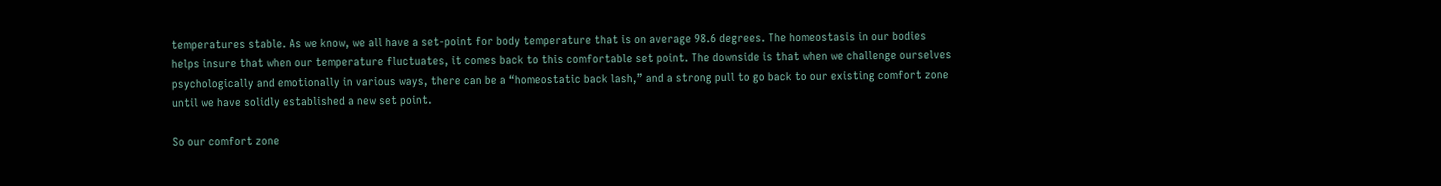temperatures stable. As we know, we all have a set-point for body temperature that is on average 98.6 degrees. The homeostasis in our bodies helps insure that when our temperature fluctuates, it comes back to this comfortable set point. The downside is that when we challenge ourselves psychologically and emotionally in various ways, there can be a “homeostatic back lash,” and a strong pull to go back to our existing comfort zone until we have solidly established a new set point.

So our comfort zone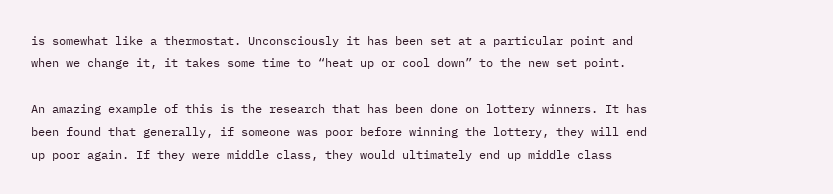is somewhat like a thermostat. Unconsciously it has been set at a particular point and when we change it, it takes some time to “heat up or cool down” to the new set point.

An amazing example of this is the research that has been done on lottery winners. It has been found that generally, if someone was poor before winning the lottery, they will end up poor again. If they were middle class, they would ultimately end up middle class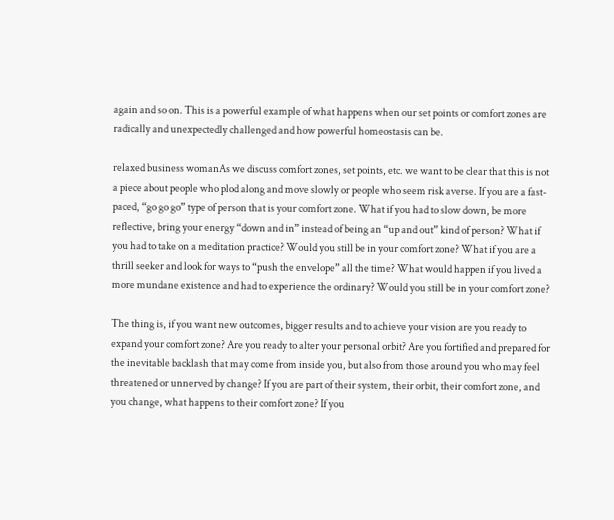again and so on. This is a powerful example of what happens when our set points or comfort zones are radically and unexpectedly challenged and how powerful homeostasis can be.

relaxed business womanAs we discuss comfort zones, set points, etc. we want to be clear that this is not a piece about people who plod along and move slowly or people who seem risk averse. If you are a fast-paced, “go go go” type of person that is your comfort zone. What if you had to slow down, be more reflective, bring your energy “down and in” instead of being an “up and out” kind of person? What if you had to take on a meditation practice? Would you still be in your comfort zone? What if you are a thrill seeker and look for ways to “push the envelope” all the time? What would happen if you lived a more mundane existence and had to experience the ordinary? Would you still be in your comfort zone?

The thing is, if you want new outcomes, bigger results and to achieve your vision are you ready to expand your comfort zone? Are you ready to alter your personal orbit? Are you fortified and prepared for the inevitable backlash that may come from inside you, but also from those around you who may feel threatened or unnerved by change? If you are part of their system, their orbit, their comfort zone, and you change, what happens to their comfort zone? If you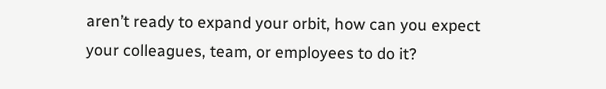aren’t ready to expand your orbit, how can you expect your colleagues, team, or employees to do it?